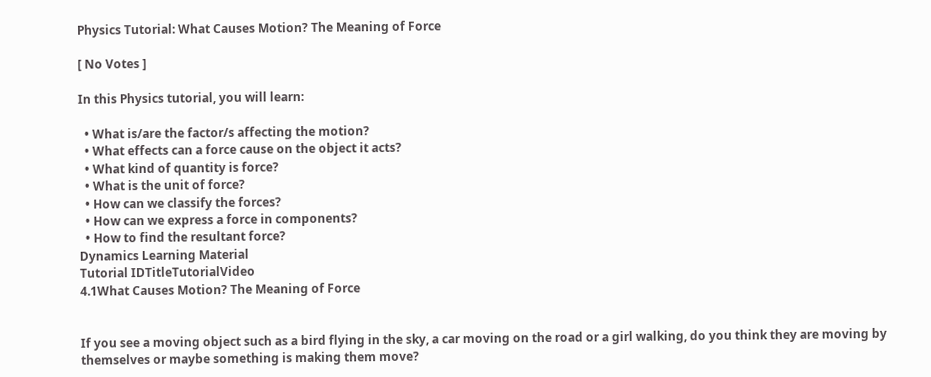Physics Tutorial: What Causes Motion? The Meaning of Force

[ No Votes ]

In this Physics tutorial, you will learn:

  • What is/are the factor/s affecting the motion?
  • What effects can a force cause on the object it acts?
  • What kind of quantity is force?
  • What is the unit of force?
  • How can we classify the forces?
  • How can we express a force in components?
  • How to find the resultant force?
Dynamics Learning Material
Tutorial IDTitleTutorialVideo
4.1What Causes Motion? The Meaning of Force


If you see a moving object such as a bird flying in the sky, a car moving on the road or a girl walking, do you think they are moving by themselves or maybe something is making them move?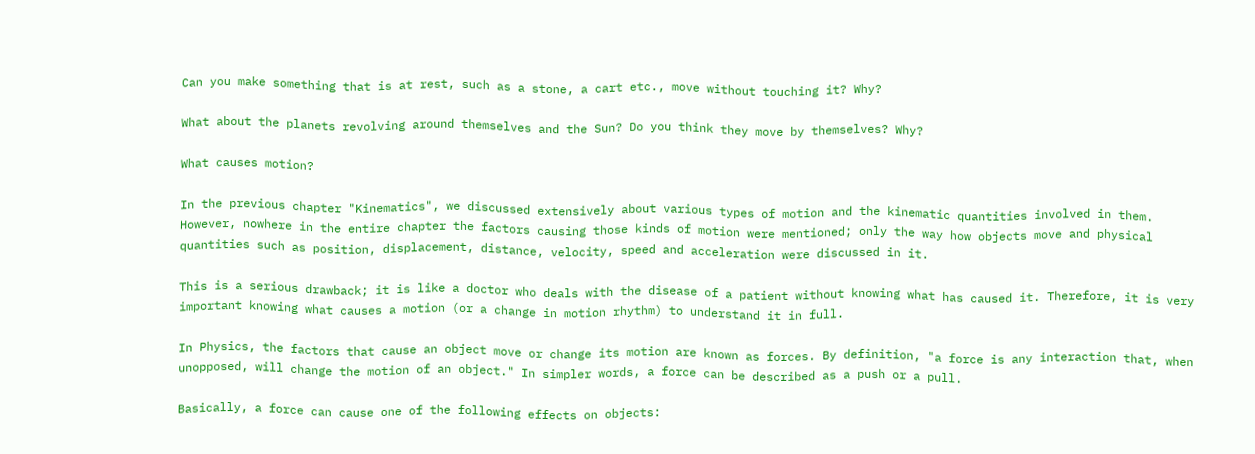Can you make something that is at rest, such as a stone, a cart etc., move without touching it? Why?

What about the planets revolving around themselves and the Sun? Do you think they move by themselves? Why?

What causes motion?

In the previous chapter "Kinematics", we discussed extensively about various types of motion and the kinematic quantities involved in them. However, nowhere in the entire chapter the factors causing those kinds of motion were mentioned; only the way how objects move and physical quantities such as position, displacement, distance, velocity, speed and acceleration were discussed in it.

This is a serious drawback; it is like a doctor who deals with the disease of a patient without knowing what has caused it. Therefore, it is very important knowing what causes a motion (or a change in motion rhythm) to understand it in full.

In Physics, the factors that cause an object move or change its motion are known as forces. By definition, "a force is any interaction that, when unopposed, will change the motion of an object." In simpler words, a force can be described as a push or a pull.

Basically, a force can cause one of the following effects on objects: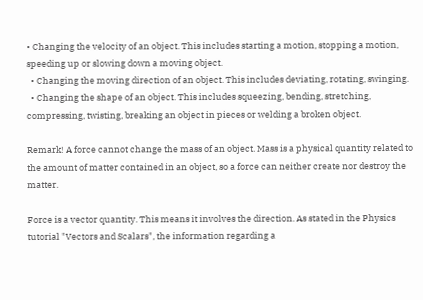• Changing the velocity of an object. This includes starting a motion, stopping a motion, speeding up or slowing down a moving object.
  • Changing the moving direction of an object. This includes deviating, rotating, swinging.
  • Changing the shape of an object. This includes squeezing, bending, stretching, compressing, twisting, breaking an object in pieces or welding a broken object.

Remark! A force cannot change the mass of an object. Mass is a physical quantity related to the amount of matter contained in an object, so a force can neither create nor destroy the matter.

Force is a vector quantity. This means it involves the direction. As stated in the Physics tutorial "Vectors and Scalars", the information regarding a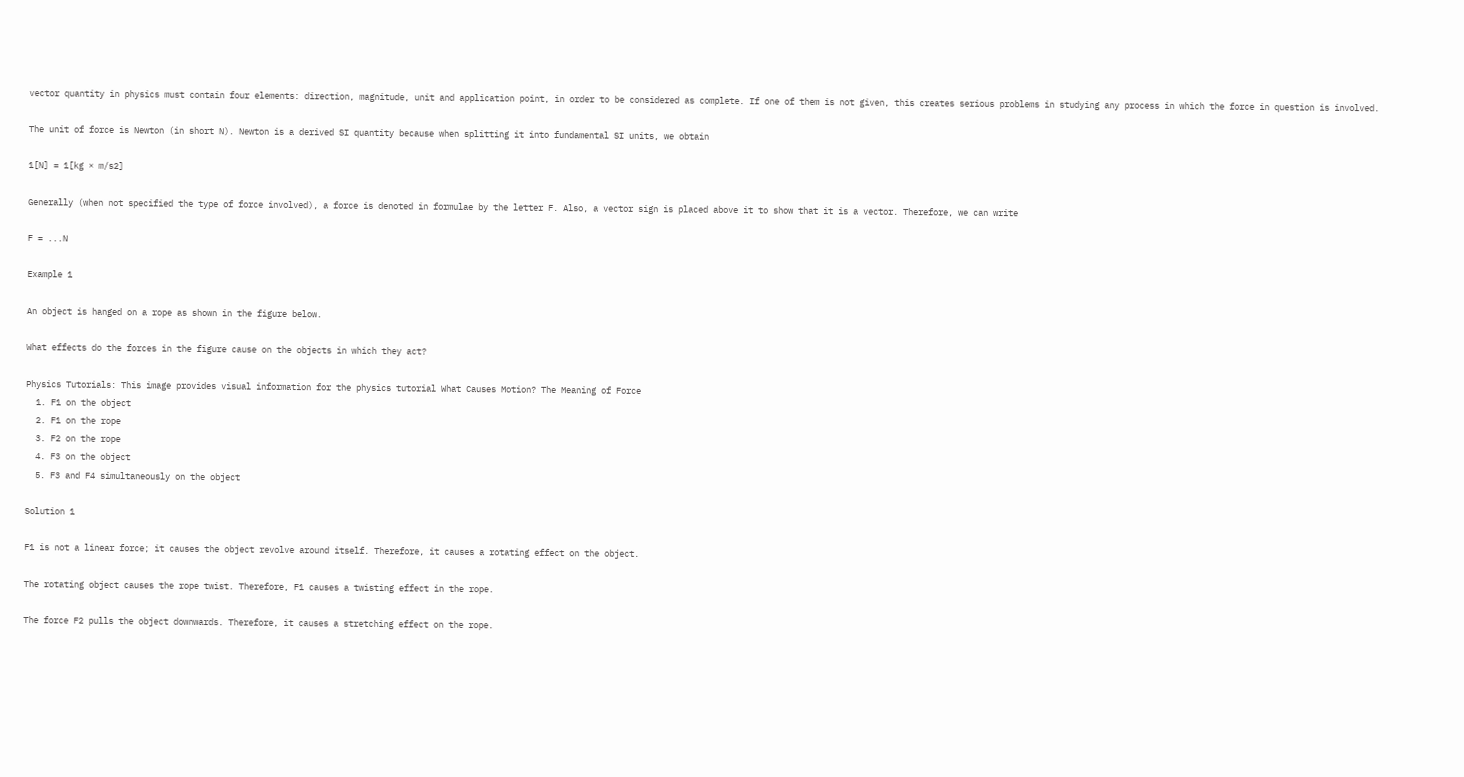vector quantity in physics must contain four elements: direction, magnitude, unit and application point, in order to be considered as complete. If one of them is not given, this creates serious problems in studying any process in which the force in question is involved.

The unit of force is Newton (in short N). Newton is a derived SI quantity because when splitting it into fundamental SI units, we obtain

1[N] = 1[kg × m/s2]

Generally (when not specified the type of force involved), a force is denoted in formulae by the letter F. Also, a vector sign is placed above it to show that it is a vector. Therefore, we can write

F = ...N

Example 1

An object is hanged on a rope as shown in the figure below.

What effects do the forces in the figure cause on the objects in which they act?

Physics Tutorials: This image provides visual information for the physics tutorial What Causes Motion? The Meaning of Force
  1. F1 on the object
  2. F1 on the rope
  3. F2 on the rope
  4. F3 on the object
  5. F3 and F4 simultaneously on the object

Solution 1

F1 is not a linear force; it causes the object revolve around itself. Therefore, it causes a rotating effect on the object.

The rotating object causes the rope twist. Therefore, F1 causes a twisting effect in the rope.

The force F2 pulls the object downwards. Therefore, it causes a stretching effect on the rope.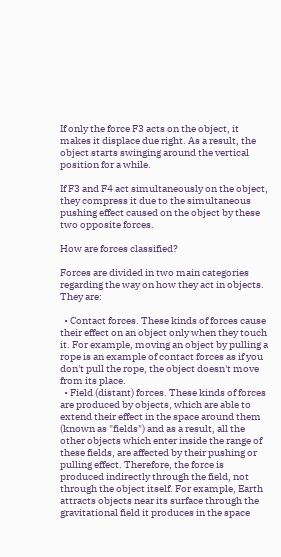If only the force F3 acts on the object, it makes it displace due right. As a result, the object starts swinging around the vertical position for a while.

If F3 and F4 act simultaneously on the object, they compress it due to the simultaneous pushing effect caused on the object by these two opposite forces.

How are forces classified?

Forces are divided in two main categories regarding the way on how they act in objects. They are:

  • Contact forces. These kinds of forces cause their effect on an object only when they touch it. For example, moving an object by pulling a rope is an example of contact forces as if you don't pull the rope, the object doesn't move from its place.
  • Field (distant) forces. These kinds of forces are produced by objects, which are able to extend their effect in the space around them (known as "fields") and as a result, all the other objects which enter inside the range of these fields, are affected by their pushing or pulling effect. Therefore, the force is produced indirectly through the field, not through the object itself. For example, Earth attracts objects near its surface through the gravitational field it produces in the space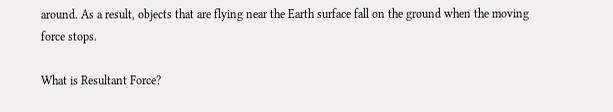around. As a result, objects that are flying near the Earth surface fall on the ground when the moving force stops.

What is Resultant Force?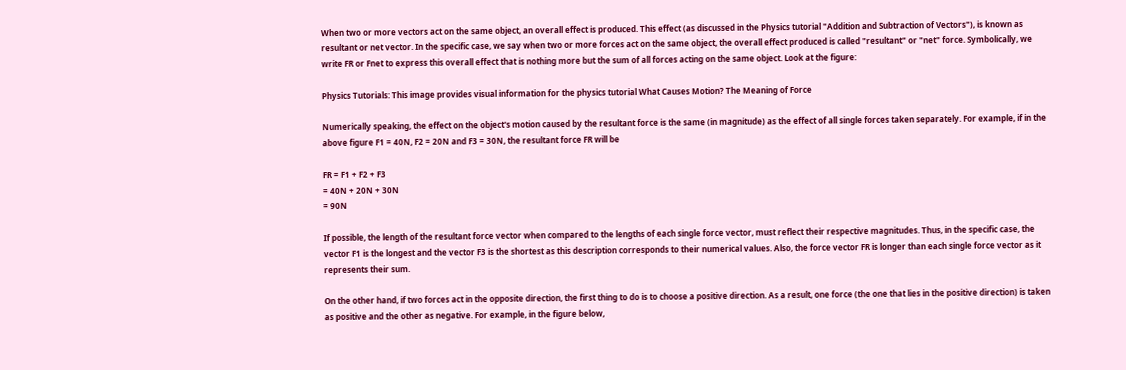When two or more vectors act on the same object, an overall effect is produced. This effect (as discussed in the Physics tutorial "Addition and Subtraction of Vectors"), is known as resultant or net vector. In the specific case, we say when two or more forces act on the same object, the overall effect produced is called "resultant" or "net" force. Symbolically, we write FR or Fnet to express this overall effect that is nothing more but the sum of all forces acting on the same object. Look at the figure:

Physics Tutorials: This image provides visual information for the physics tutorial What Causes Motion? The Meaning of Force

Numerically speaking, the effect on the object's motion caused by the resultant force is the same (in magnitude) as the effect of all single forces taken separately. For example, if in the above figure F1 = 40N, F2 = 20N and F3 = 30N, the resultant force FR will be

FR = F1 + F2 + F3
= 40N + 20N + 30N
= 90N

If possible, the length of the resultant force vector when compared to the lengths of each single force vector, must reflect their respective magnitudes. Thus, in the specific case, the vector F1 is the longest and the vector F3 is the shortest as this description corresponds to their numerical values. Also, the force vector FR is longer than each single force vector as it represents their sum.

On the other hand, if two forces act in the opposite direction, the first thing to do is to choose a positive direction. As a result, one force (the one that lies in the positive direction) is taken as positive and the other as negative. For example, in the figure below,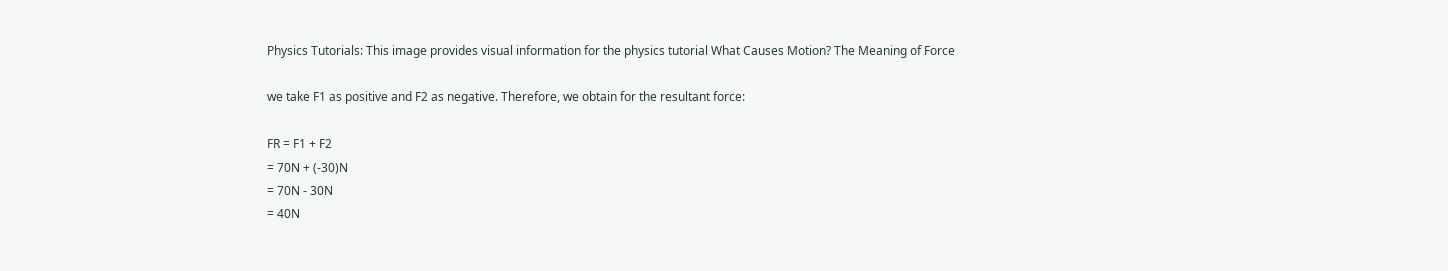Physics Tutorials: This image provides visual information for the physics tutorial What Causes Motion? The Meaning of Force

we take F1 as positive and F2 as negative. Therefore, we obtain for the resultant force:

FR = F1 + F2
= 70N + (-30)N
= 70N - 30N
= 40N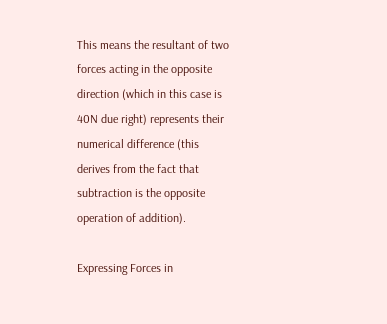This means the resultant of two forces acting in the opposite direction (which in this case is 40N due right) represents their numerical difference (this derives from the fact that subtraction is the opposite operation of addition).

Expressing Forces in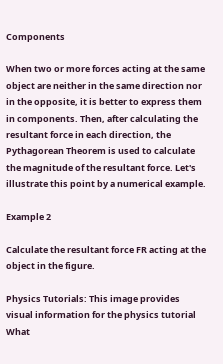Components

When two or more forces acting at the same object are neither in the same direction nor in the opposite, it is better to express them in components. Then, after calculating the resultant force in each direction, the Pythagorean Theorem is used to calculate the magnitude of the resultant force. Let's illustrate this point by a numerical example.

Example 2

Calculate the resultant force FR acting at the object in the figure.

Physics Tutorials: This image provides visual information for the physics tutorial What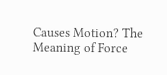Causes Motion? The Meaning of Force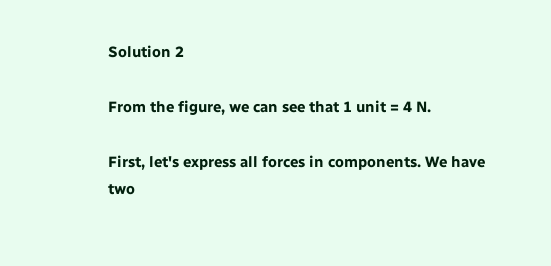Solution 2

From the figure, we can see that 1 unit = 4 N.

First, let's express all forces in components. We have two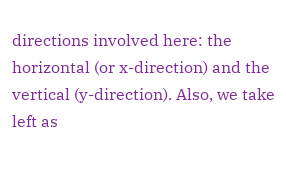directions involved here: the horizontal (or x-direction) and the vertical (y-direction). Also, we take left as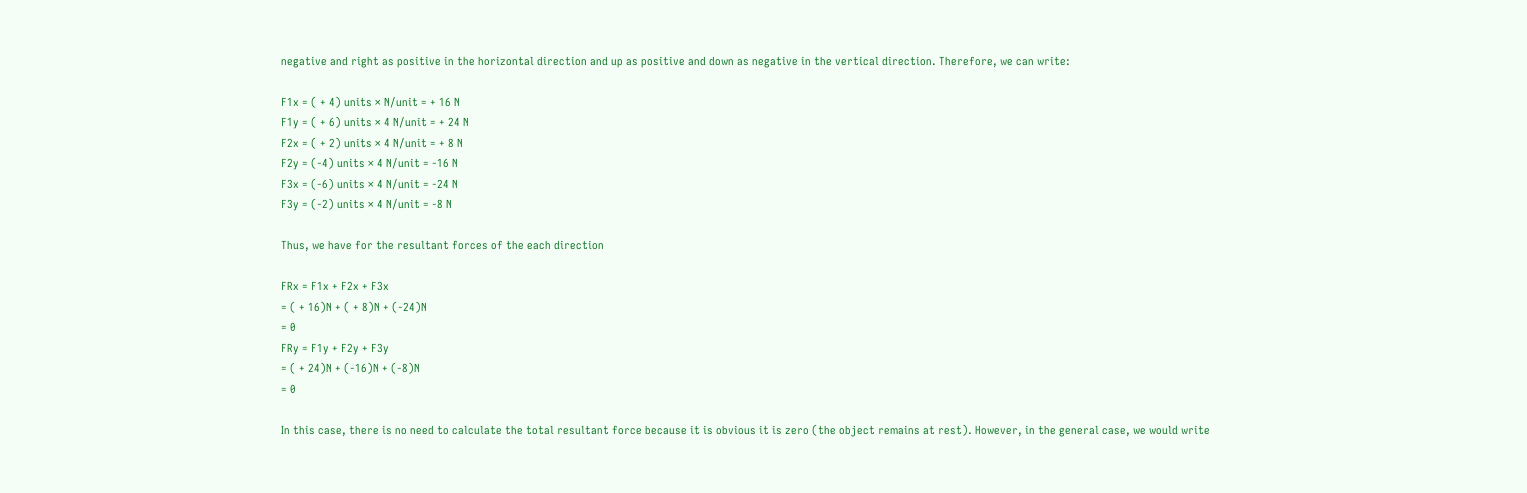negative and right as positive in the horizontal direction and up as positive and down as negative in the vertical direction. Therefore, we can write:

F1x = ( + 4) units × N/unit = + 16 N
F1y = ( + 6) units × 4 N/unit = + 24 N
F2x = ( + 2) units × 4 N/unit = + 8 N
F2y = (-4) units × 4 N/unit = -16 N
F3x = (-6) units × 4 N/unit = -24 N
F3y = (-2) units × 4 N/unit = -8 N

Thus, we have for the resultant forces of the each direction

FRx = F1x + F2x + F3x
= ( + 16)N + ( + 8)N + (-24)N
= 0
FRy = F1y + F2y + F3y
= ( + 24)N + (-16)N + (-8)N
= 0

In this case, there is no need to calculate the total resultant force because it is obvious it is zero (the object remains at rest). However, in the general case, we would write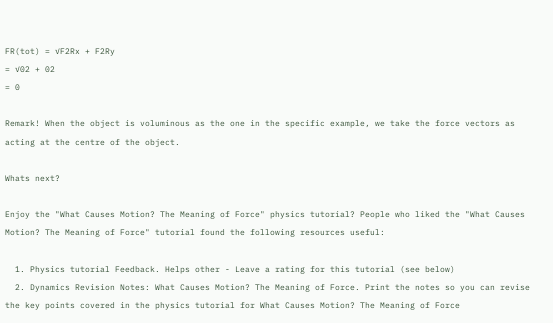FR(tot) = √F2Rx + F2Ry
= √02 + 02
= 0

Remark! When the object is voluminous as the one in the specific example, we take the force vectors as acting at the centre of the object.

Whats next?

Enjoy the "What Causes Motion? The Meaning of Force" physics tutorial? People who liked the "What Causes Motion? The Meaning of Force" tutorial found the following resources useful:

  1. Physics tutorial Feedback. Helps other - Leave a rating for this tutorial (see below)
  2. Dynamics Revision Notes: What Causes Motion? The Meaning of Force. Print the notes so you can revise the key points covered in the physics tutorial for What Causes Motion? The Meaning of Force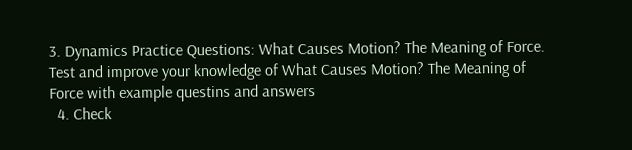3. Dynamics Practice Questions: What Causes Motion? The Meaning of Force. Test and improve your knowledge of What Causes Motion? The Meaning of Force with example questins and answers
  4. Check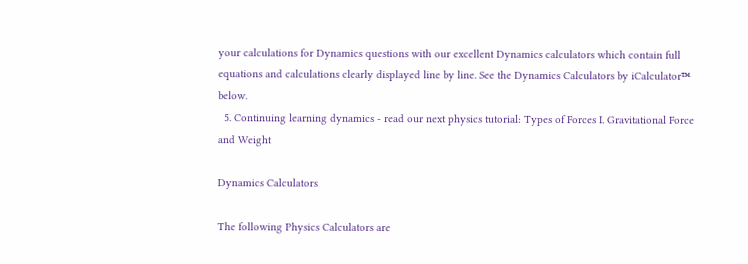your calculations for Dynamics questions with our excellent Dynamics calculators which contain full equations and calculations clearly displayed line by line. See the Dynamics Calculators by iCalculator™ below.
  5. Continuing learning dynamics - read our next physics tutorial: Types of Forces I. Gravitational Force and Weight

Dynamics Calculators

The following Physics Calculators are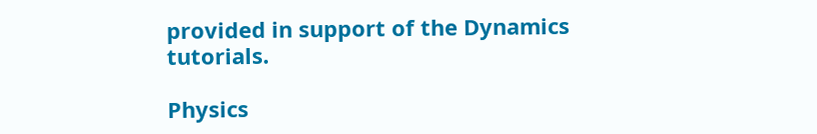provided in support of the Dynamics tutorials.

Physics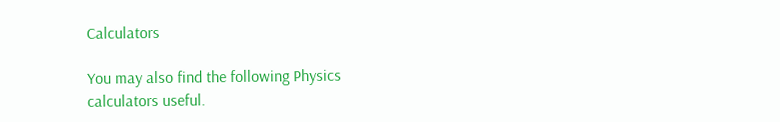Calculators

You may also find the following Physics calculators useful.